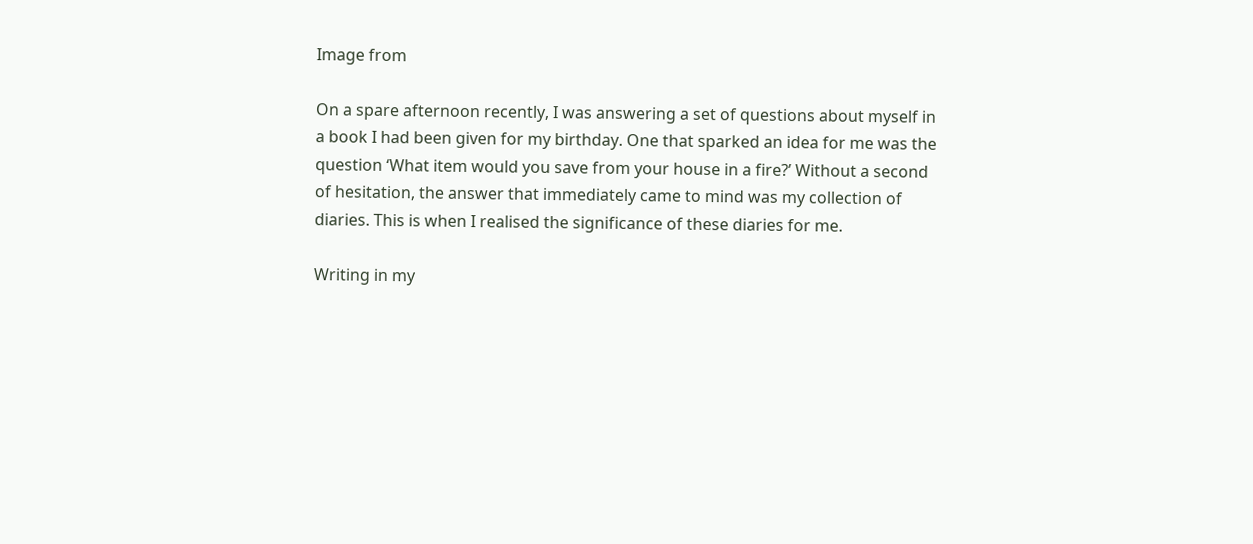Image from

On a spare afternoon recently, I was answering a set of questions about myself in a book I had been given for my birthday. One that sparked an idea for me was the question ‘What item would you save from your house in a fire?’ Without a second of hesitation, the answer that immediately came to mind was my collection of diaries. This is when I realised the significance of these diaries for me.

Writing in my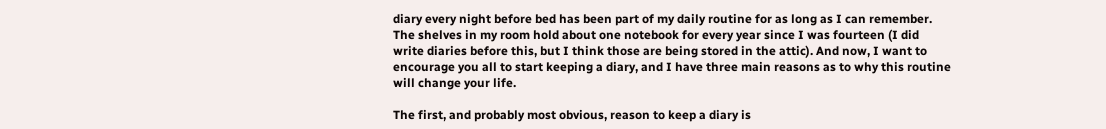diary every night before bed has been part of my daily routine for as long as I can remember. The shelves in my room hold about one notebook for every year since I was fourteen (I did write diaries before this, but I think those are being stored in the attic). And now, I want to encourage you all to start keeping a diary, and I have three main reasons as to why this routine will change your life.

The first, and probably most obvious, reason to keep a diary is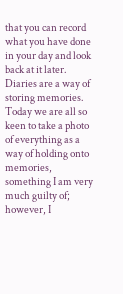that you can record what you have done in your day and look back at it later. Diaries are a way of storing memories. Today we are all so keen to take a photo of everything as a way of holding onto memories, something I am very much guilty of; however, I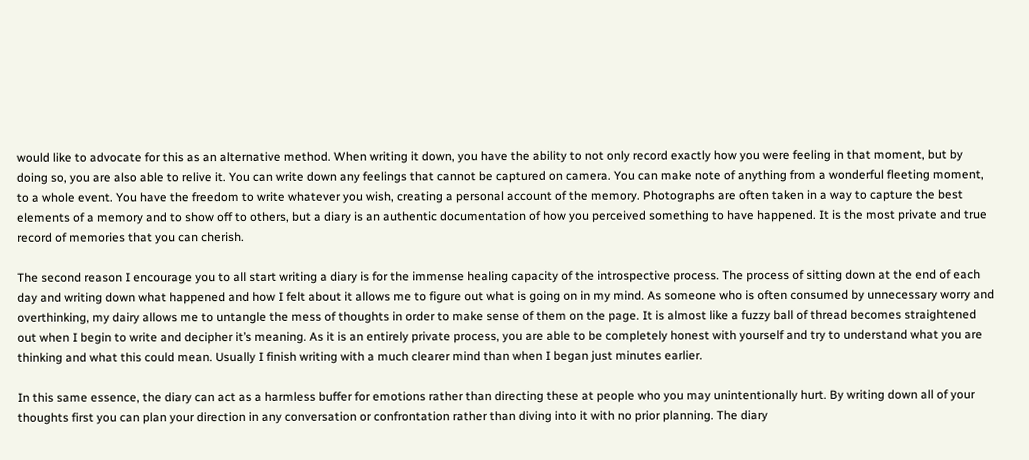would like to advocate for this as an alternative method. When writing it down, you have the ability to not only record exactly how you were feeling in that moment, but by doing so, you are also able to relive it. You can write down any feelings that cannot be captured on camera. You can make note of anything from a wonderful fleeting moment, to a whole event. You have the freedom to write whatever you wish, creating a personal account of the memory. Photographs are often taken in a way to capture the best elements of a memory and to show off to others, but a diary is an authentic documentation of how you perceived something to have happened. It is the most private and true record of memories that you can cherish.

The second reason I encourage you to all start writing a diary is for the immense healing capacity of the introspective process. The process of sitting down at the end of each day and writing down what happened and how I felt about it allows me to figure out what is going on in my mind. As someone who is often consumed by unnecessary worry and overthinking, my dairy allows me to untangle the mess of thoughts in order to make sense of them on the page. It is almost like a fuzzy ball of thread becomes straightened out when I begin to write and decipher it’s meaning. As it is an entirely private process, you are able to be completely honest with yourself and try to understand what you are thinking and what this could mean. Usually I finish writing with a much clearer mind than when I began just minutes earlier.

In this same essence, the diary can act as a harmless buffer for emotions rather than directing these at people who you may unintentionally hurt. By writing down all of your thoughts first you can plan your direction in any conversation or confrontation rather than diving into it with no prior planning. The diary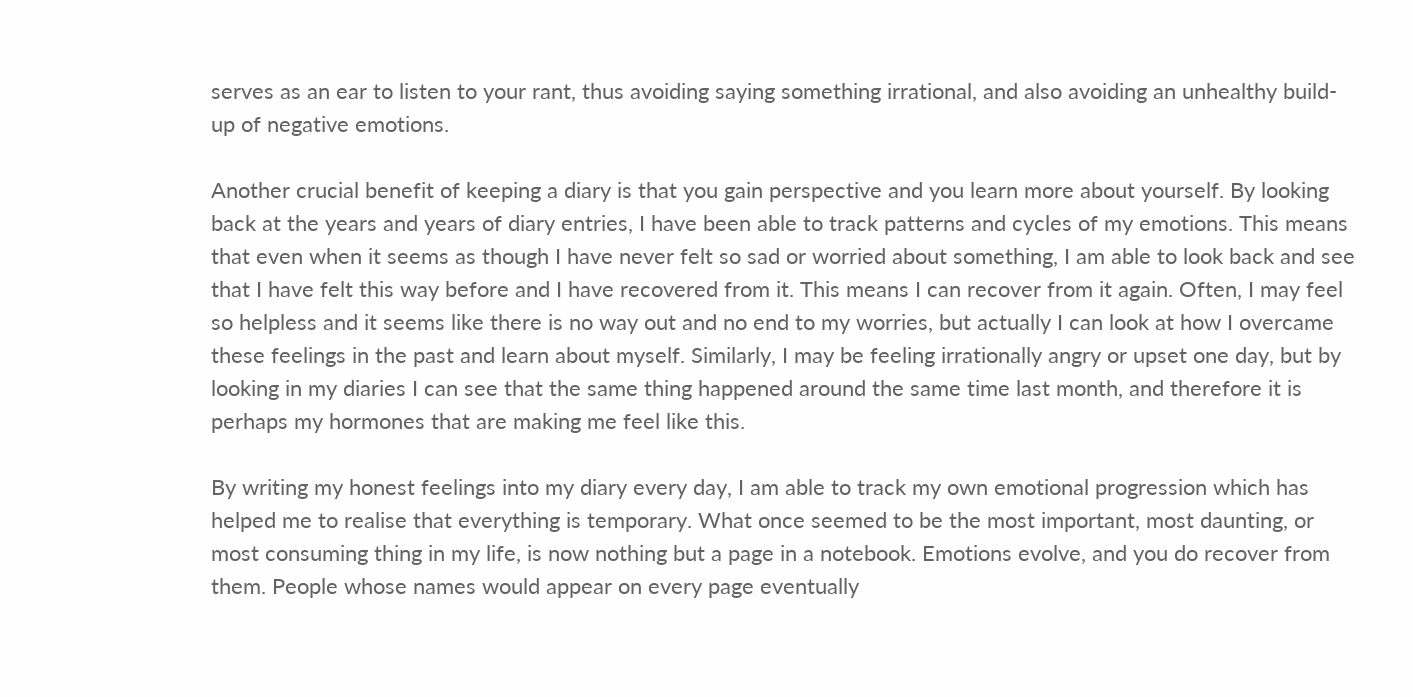serves as an ear to listen to your rant, thus avoiding saying something irrational, and also avoiding an unhealthy build-up of negative emotions.

Another crucial benefit of keeping a diary is that you gain perspective and you learn more about yourself. By looking back at the years and years of diary entries, I have been able to track patterns and cycles of my emotions. This means that even when it seems as though I have never felt so sad or worried about something, I am able to look back and see that I have felt this way before and I have recovered from it. This means I can recover from it again. Often, I may feel so helpless and it seems like there is no way out and no end to my worries, but actually I can look at how I overcame these feelings in the past and learn about myself. Similarly, I may be feeling irrationally angry or upset one day, but by looking in my diaries I can see that the same thing happened around the same time last month, and therefore it is perhaps my hormones that are making me feel like this.

By writing my honest feelings into my diary every day, I am able to track my own emotional progression which has helped me to realise that everything is temporary. What once seemed to be the most important, most daunting, or most consuming thing in my life, is now nothing but a page in a notebook. Emotions evolve, and you do recover from them. People whose names would appear on every page eventually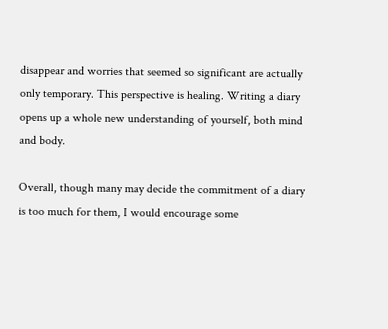disappear and worries that seemed so significant are actually only temporary. This perspective is healing. Writing a diary opens up a whole new understanding of yourself, both mind and body.

Overall, though many may decide the commitment of a diary is too much for them, I would encourage some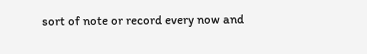sort of note or record every now and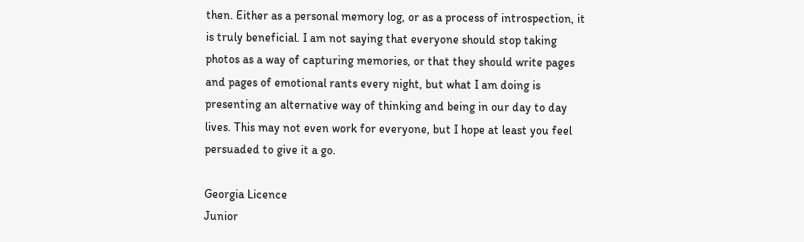then. Either as a personal memory log, or as a process of introspection, it is truly beneficial. I am not saying that everyone should stop taking photos as a way of capturing memories, or that they should write pages and pages of emotional rants every night, but what I am doing is presenting an alternative way of thinking and being in our day to day lives. This may not even work for everyone, but I hope at least you feel persuaded to give it a go.

Georgia Licence
Junior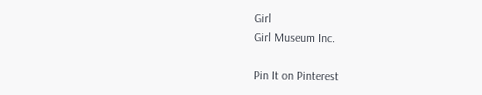Girl
Girl Museum Inc.

Pin It on Pinterest